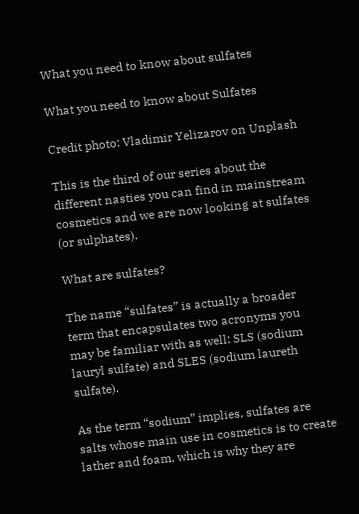What you need to know about sulfates

What you need to know about Sulfates

Credit photo: Vladimir Yelizarov on Unplash

This is the third of our series about the different nasties you can find in mainstream cosmetics and we are now looking at sulfates (or sulphates).

What are sulfates?

The name “sulfates” is actually a broader term that encapsulates two acronyms you may be familiar with as well: SLS (sodium lauryl sulfate) and SLES (sodium laureth sulfate).

As the term “sodium” implies, sulfates are salts whose main use in cosmetics is to create lather and foam, which is why they are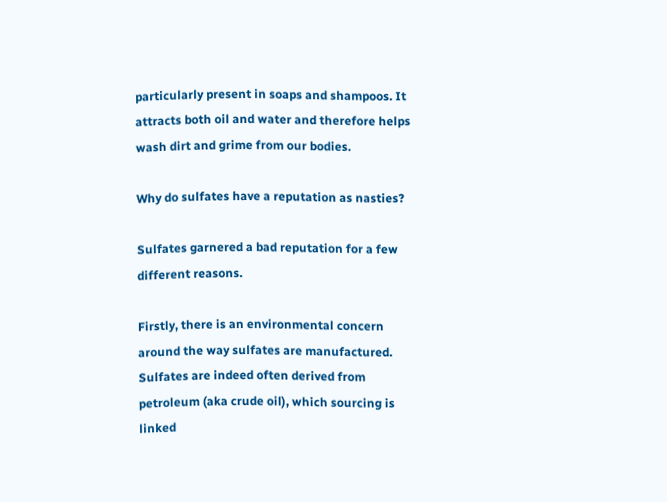particularly present in soaps and shampoos. It attracts both oil and water and therefore helps wash dirt and grime from our bodies.

Why do sulfates have a reputation as nasties?

Sulfates garnered a bad reputation for a few different reasons.

Firstly, there is an environmental concern around the way sulfates are manufactured. Sulfates are indeed often derived from petroleum (aka crude oil), which sourcing is linked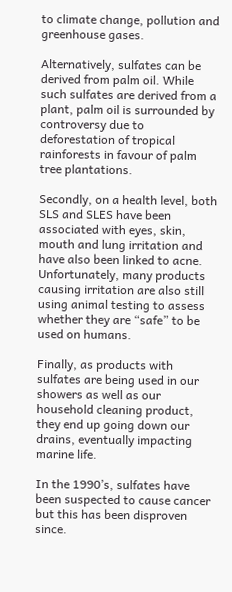to climate change, pollution and greenhouse gases.

Alternatively, sulfates can be derived from palm oil. While such sulfates are derived from a plant, palm oil is surrounded by controversy due to deforestation of tropical rainforests in favour of palm tree plantations.

Secondly, on a health level, both SLS and SLES have been associated with eyes, skin, mouth and lung irritation and have also been linked to acne. Unfortunately, many products causing irritation are also still using animal testing to assess whether they are “safe” to be used on humans.

Finally, as products with sulfates are being used in our showers as well as our household cleaning product, they end up going down our drains, eventually impacting marine life.

In the 1990’s, sulfates have been suspected to cause cancer but this has been disproven since.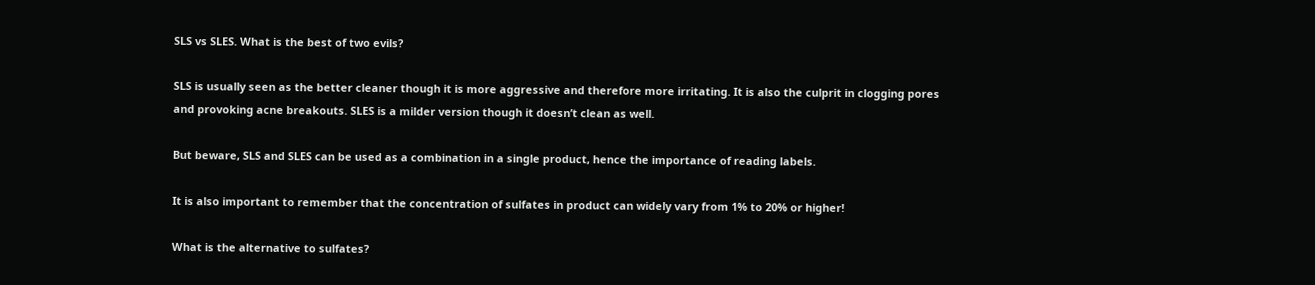SLS vs SLES. What is the best of two evils?

SLS is usually seen as the better cleaner though it is more aggressive and therefore more irritating. It is also the culprit in clogging pores and provoking acne breakouts. SLES is a milder version though it doesn’t clean as well.

But beware, SLS and SLES can be used as a combination in a single product, hence the importance of reading labels.

It is also important to remember that the concentration of sulfates in product can widely vary from 1% to 20% or higher!

What is the alternative to sulfates?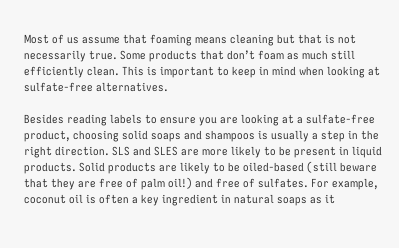Most of us assume that foaming means cleaning but that is not necessarily true. Some products that don’t foam as much still efficiently clean. This is important to keep in mind when looking at sulfate-free alternatives.

Besides reading labels to ensure you are looking at a sulfate-free product, choosing solid soaps and shampoos is usually a step in the right direction. SLS and SLES are more likely to be present in liquid products. Solid products are likely to be oiled-based (still beware that they are free of palm oil!) and free of sulfates. For example, coconut oil is often a key ingredient in natural soaps as it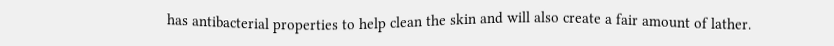has antibacterial properties to help clean the skin and will also create a fair amount of lather.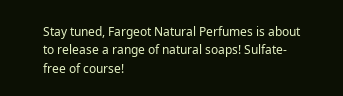Stay tuned, Fargeot Natural Perfumes is about to release a range of natural soaps! Sulfate-free of course!